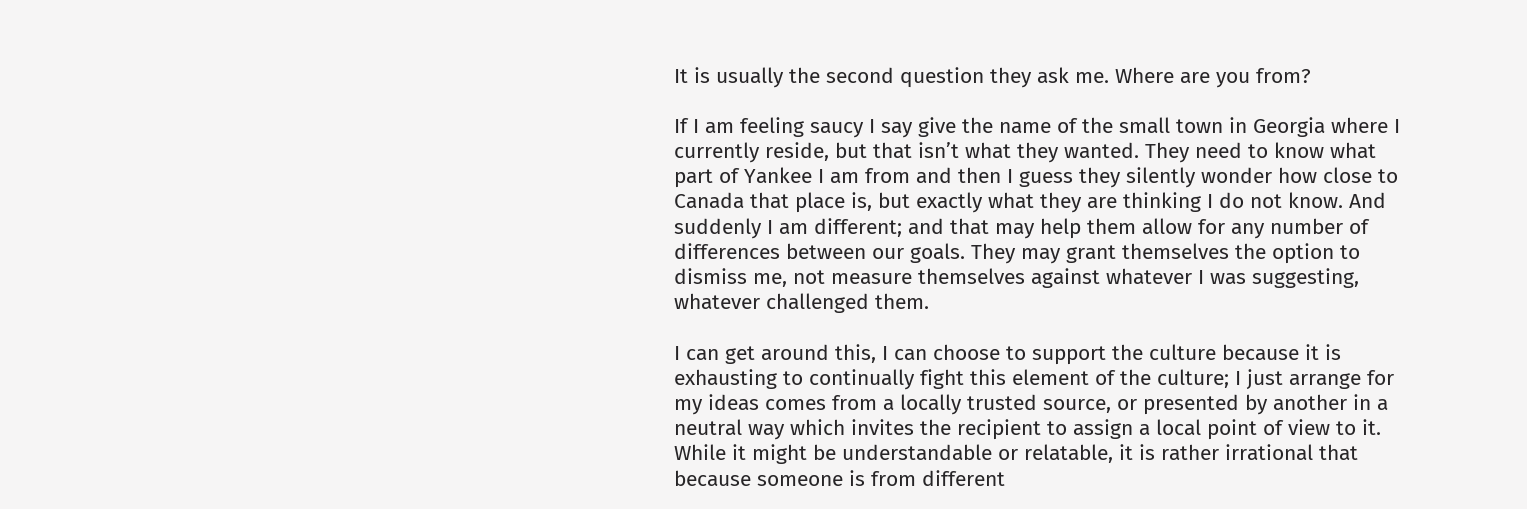It is usually the second question they ask me. Where are you from?

If I am feeling saucy I say give the name of the small town in Georgia where I currently reside, but that isn’t what they wanted. They need to know what part of Yankee I am from and then I guess they silently wonder how close to Canada that place is, but exactly what they are thinking I do not know. And suddenly I am different; and that may help them allow for any number of differences between our goals. They may grant themselves the option to dismiss me, not measure themselves against whatever I was suggesting, whatever challenged them.

I can get around this, I can choose to support the culture because it is exhausting to continually fight this element of the culture; I just arrange for my ideas comes from a locally trusted source, or presented by another in a neutral way which invites the recipient to assign a local point of view to it. While it might be understandable or relatable, it is rather irrational that because someone is from different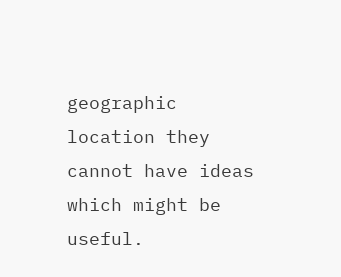geographic location they cannot have ideas which might be useful.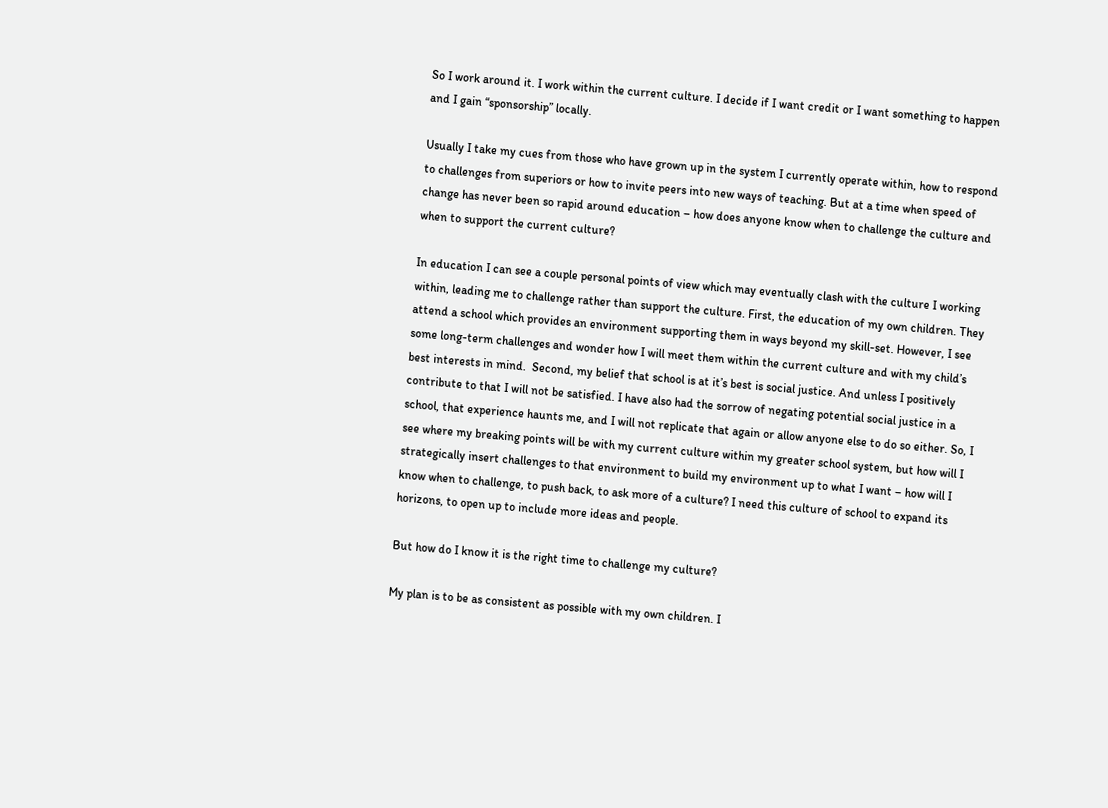So I work around it. I work within the current culture. I decide if I want credit or I want something to happen and I gain “sponsorship” locally.

Usually I take my cues from those who have grown up in the system I currently operate within, how to respond to challenges from superiors or how to invite peers into new ways of teaching. But at a time when speed of change has never been so rapid around education – how does anyone know when to challenge the culture and when to support the current culture?

In education I can see a couple personal points of view which may eventually clash with the culture I working within, leading me to challenge rather than support the culture. First, the education of my own children. They attend a school which provides an environment supporting them in ways beyond my skill-set. However, I see some long-term challenges and wonder how I will meet them within the current culture and with my child’s best interests in mind.  Second, my belief that school is at it’s best is social justice. And unless I positively contribute to that I will not be satisfied. I have also had the sorrow of negating potential social justice in a school, that experience haunts me, and I will not replicate that again or allow anyone else to do so either. So, I see where my breaking points will be with my current culture within my greater school system, but how will I strategically insert challenges to that environment to build my environment up to what I want – how will I know when to challenge, to push back, to ask more of a culture? I need this culture of school to expand its horizons, to open up to include more ideas and people.

But how do I know it is the right time to challenge my culture?

My plan is to be as consistent as possible with my own children. I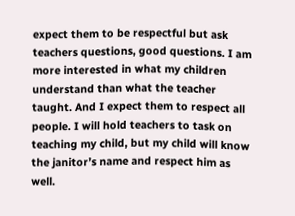expect them to be respectful but ask teachers questions, good questions. I am more interested in what my children understand than what the teacher taught. And I expect them to respect all people. I will hold teachers to task on teaching my child, but my child will know the janitor’s name and respect him as well.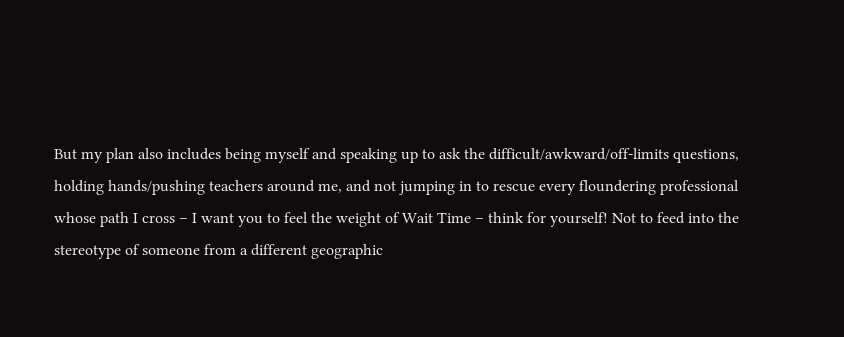But my plan also includes being myself and speaking up to ask the difficult/awkward/off-limits questions, holding hands/pushing teachers around me, and not jumping in to rescue every floundering professional whose path I cross – I want you to feel the weight of Wait Time – think for yourself! Not to feed into the stereotype of someone from a different geographic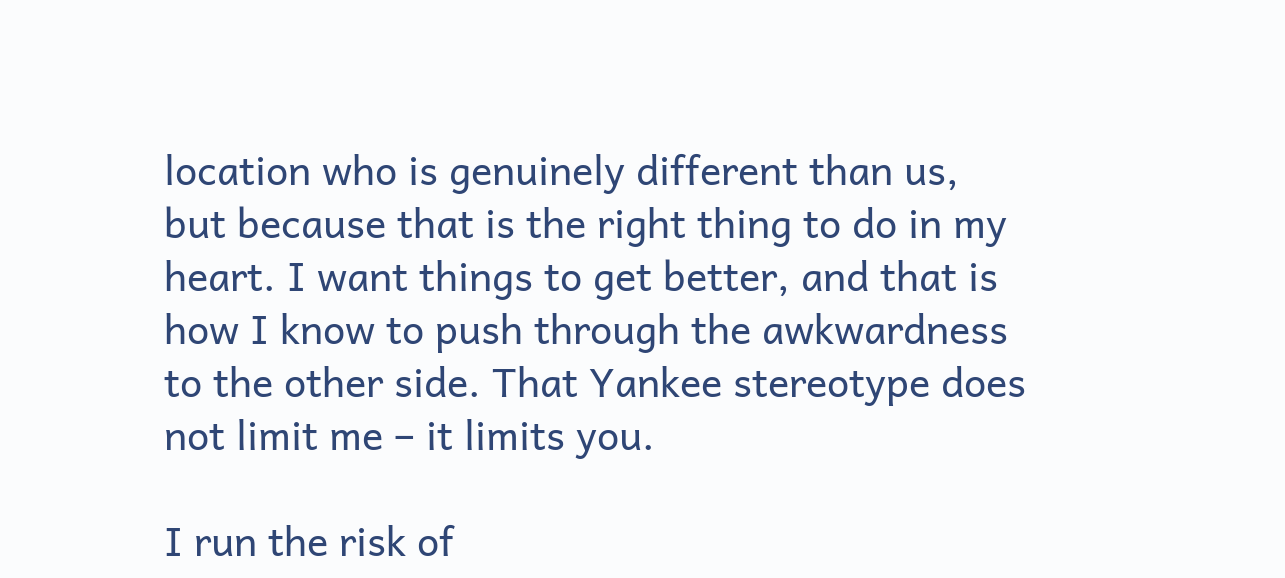location who is genuinely different than us, but because that is the right thing to do in my heart. I want things to get better, and that is how I know to push through the awkwardness to the other side. That Yankee stereotype does not limit me – it limits you.

I run the risk of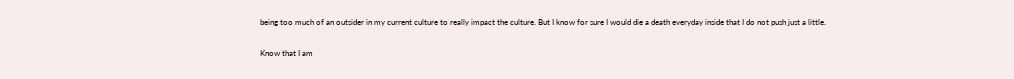being too much of an outsider in my current culture to really impact the culture. But I know for sure I would die a death everyday inside that I do not push just a little.


Know that I am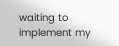waiting to implement my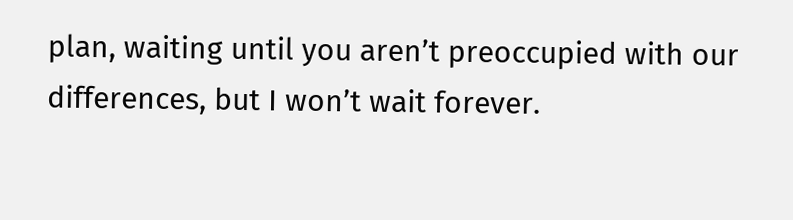plan, waiting until you aren’t preoccupied with our differences, but I won’t wait forever.